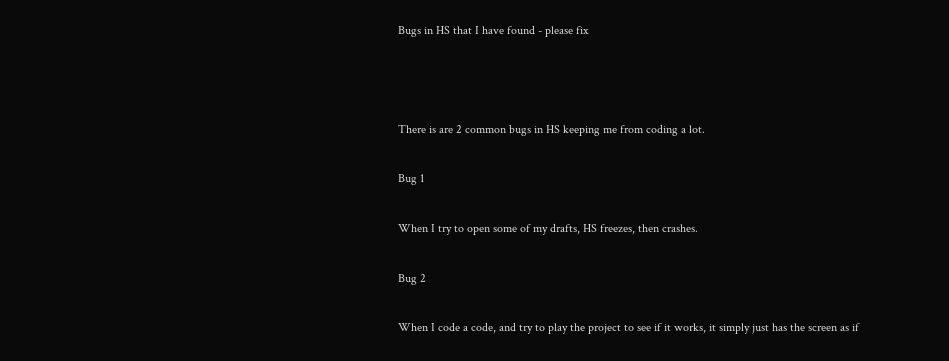Bugs in HS that I have found - please fix



There is are 2 common bugs in HS keeping me from coding a lot.

Bug 1

When I try to open some of my drafts, HS freezes, then crashes.

Bug 2

When I code a code, and try to play the project to see if it works, it simply just has the screen as if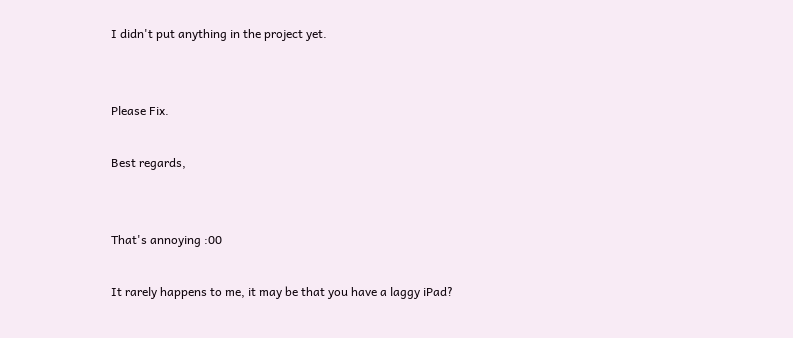I didn't put anything in the project yet.


Please Fix.

Best regards,


That's annoying :00

It rarely happens to me, it may be that you have a laggy iPad?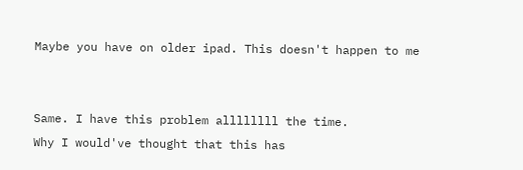Maybe you have on older ipad. This doesn't happen to me


Same. I have this problem allllllll the time.
Why I would've thought that this has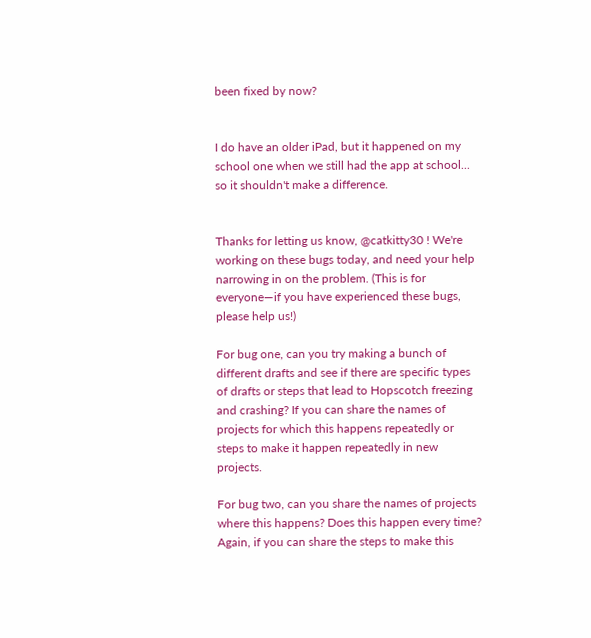been fixed by now?


I do have an older iPad, but it happened on my school one when we still had the app at school... so it shouldn't make a difference.


Thanks for letting us know, @catkitty30 ! We're working on these bugs today, and need your help narrowing in on the problem. (This is for everyone—if you have experienced these bugs, please help us!)

For bug one, can you try making a bunch of different drafts and see if there are specific types of drafts or steps that lead to Hopscotch freezing and crashing? If you can share the names of projects for which this happens repeatedly or steps to make it happen repeatedly in new projects.

For bug two, can you share the names of projects where this happens? Does this happen every time? Again, if you can share the steps to make this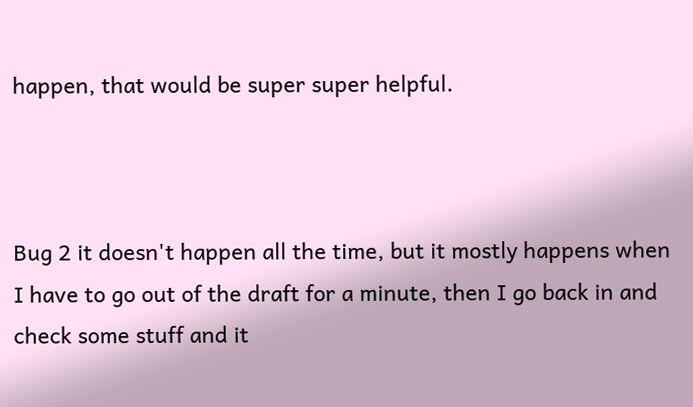happen, that would be super super helpful.



Bug 2 it doesn't happen all the time, but it mostly happens when I have to go out of the draft for a minute, then I go back in and check some stuff and it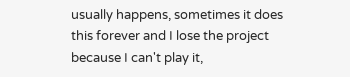usually happens, sometimes it does this forever and I lose the project because I can't play it,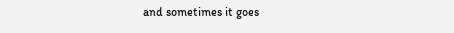and sometimes it goes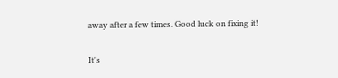away after a few times. Good luck on fixing it!


It's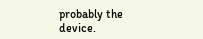probably the device.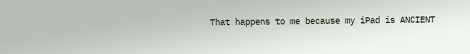That happens to me because my iPad is ANCIENT